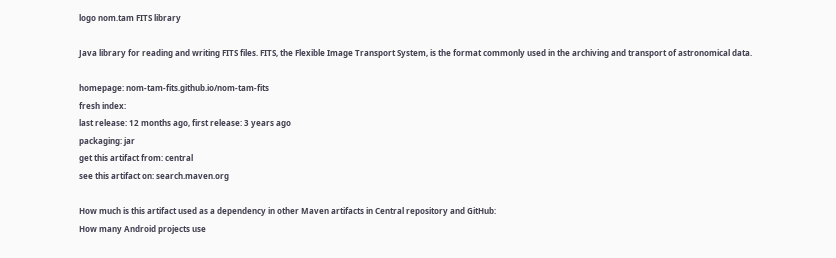logo nom.tam FITS library

Java library for reading and writing FITS files. FITS, the Flexible Image Transport System, is the format commonly used in the archiving and transport of astronomical data.

homepage: nom-tam-fits.github.io/nom-tam-fits
fresh index:
last release: 12 months ago, first release: 3 years ago
packaging: jar
get this artifact from: central
see this artifact on: search.maven.org

How much is this artifact used as a dependency in other Maven artifacts in Central repository and GitHub:
How many Android projects use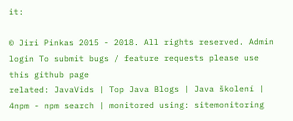it:

© Jiri Pinkas 2015 - 2018. All rights reserved. Admin login To submit bugs / feature requests please use this github page
related: JavaVids | Top Java Blogs | Java školení | 4npm - npm search | monitored using: sitemonitoring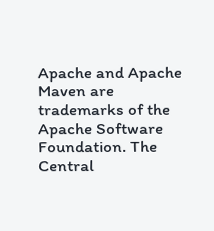Apache and Apache Maven are trademarks of the Apache Software Foundation. The Central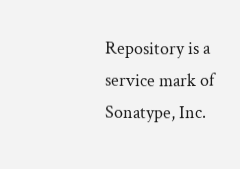Repository is a service mark of Sonatype, Inc.